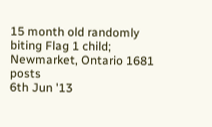15 month old randomly biting Flag 1 child; Newmarket, Ontario 1681 posts
6th Jun '13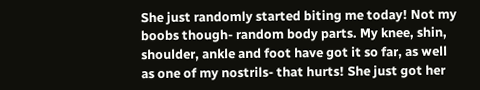She just randomly started biting me today! Not my boobs though- random body parts. My knee, shin, shoulder, ankle and foot have got it so far, as well as one of my nostrils- that hurts! She just got her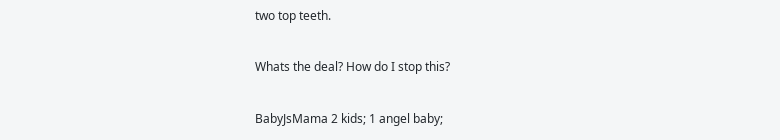two top teeth.

Whats the deal? How do I stop this?

BabyJsMama 2 kids; 1 angel baby;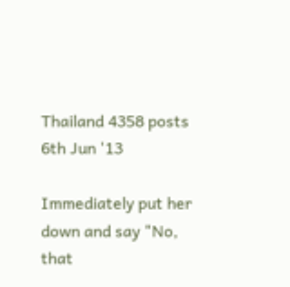Thailand 4358 posts
6th Jun '13

Immediately put her down and say "No, that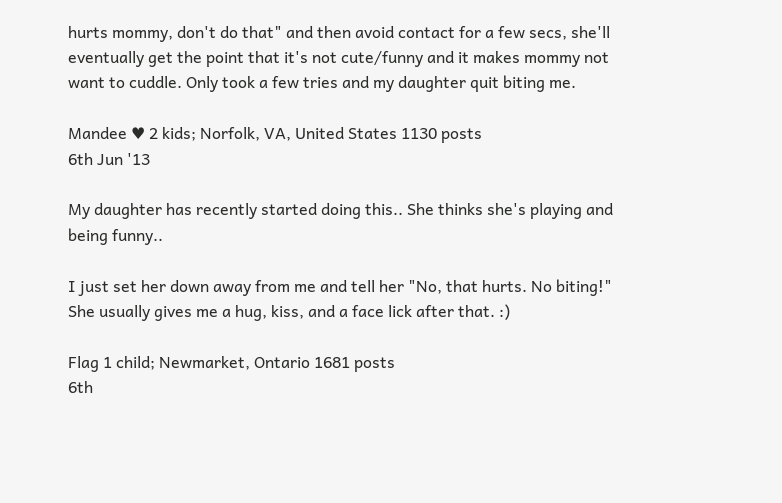hurts mommy, don't do that" and then avoid contact for a few secs, she'll eventually get the point that it's not cute/funny and it makes mommy not want to cuddle. Only took a few tries and my daughter quit biting me.

Mandee ♥ 2 kids; Norfolk, VA, United States 1130 posts
6th Jun '13

My daughter has recently started doing this.. She thinks she's playing and being funny..

I just set her down away from me and tell her "No, that hurts. No biting!"
She usually gives me a hug, kiss, and a face lick after that. :)

Flag 1 child; Newmarket, Ontario 1681 posts
6th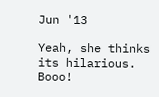Jun '13

Yeah, she thinks its hilarious. Booo!